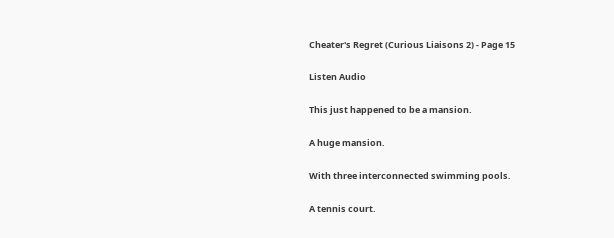Cheater's Regret (Curious Liaisons 2) - Page 15

Listen Audio

This just happened to be a mansion.

A huge mansion.

With three interconnected swimming pools.

A tennis court.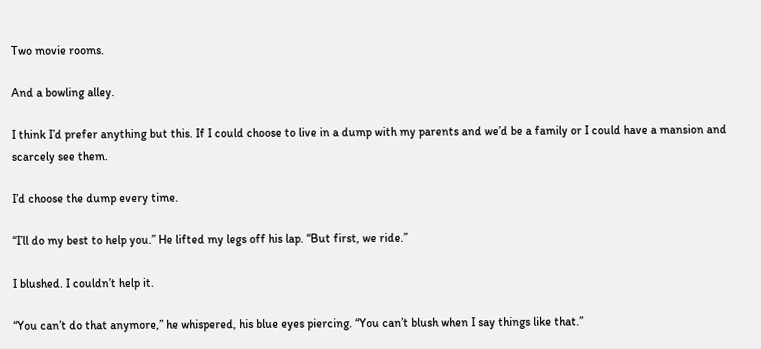Two movie rooms.

And a bowling alley.

I think I’d prefer anything but this. If I could choose to live in a dump with my parents and we’d be a family or I could have a mansion and scarcely see them.

I’d choose the dump every time.

“I’ll do my best to help you.” He lifted my legs off his lap. “But first, we ride.”

I blushed. I couldn’t help it.

“You can’t do that anymore,” he whispered, his blue eyes piercing. “You can’t blush when I say things like that.”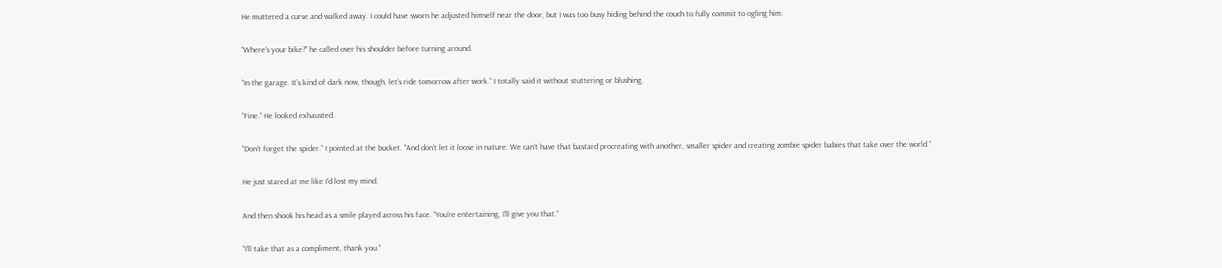He muttered a curse and walked away. I could have sworn he adjusted himself near the door, but I was too busy hiding behind the couch to fully commit to ogling him.

“Where’s your bike?” he called over his shoulder before turning around.

“In the garage. It’s kind of dark now, though, let’s ride tomorrow after work.” I totally said it without stuttering or blushing.

“Fine.” He looked exhausted.

“Don’t forget the spider.” I pointed at the bucket. “And don’t let it loose in nature. We can’t have that bastard procreating with another, smaller spider and creating zombie spider babies that take over the world.”

He just stared at me like I’d lost my mind.

And then shook his head as a smile played across his face. “You’re entertaining, I’ll give you that.”

“I’ll take that as a compliment, thank you.”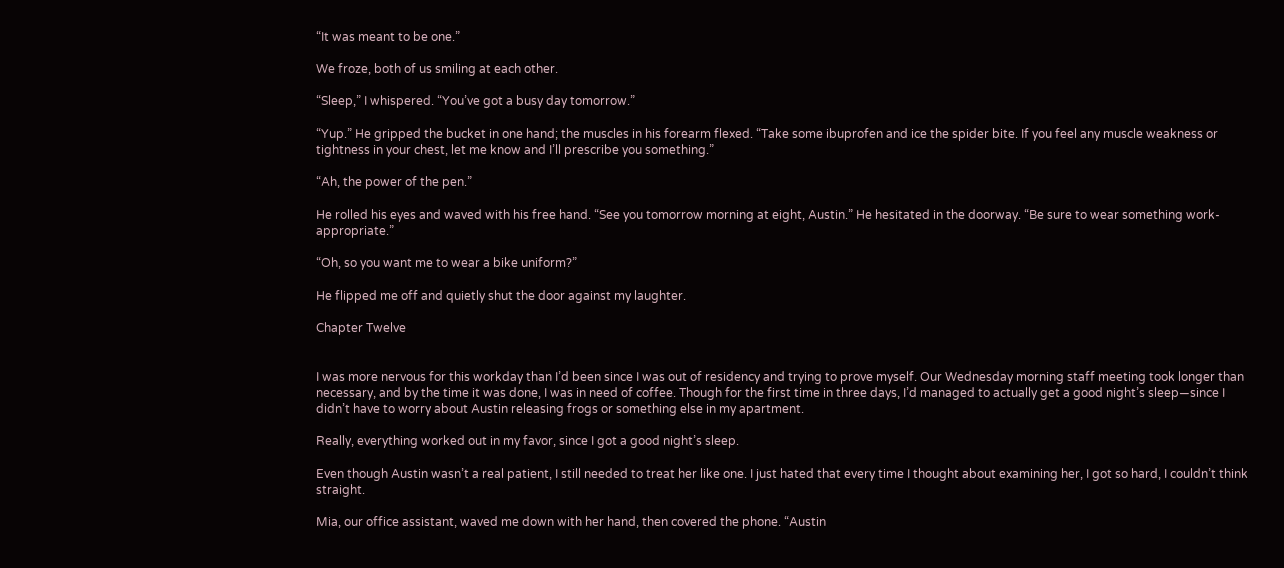“It was meant to be one.”

We froze, both of us smiling at each other.

“Sleep,” I whispered. “You’ve got a busy day tomorrow.”

“Yup.” He gripped the bucket in one hand; the muscles in his forearm flexed. “Take some ibuprofen and ice the spider bite. If you feel any muscle weakness or tightness in your chest, let me know and I’ll prescribe you something.”

“Ah, the power of the pen.”

He rolled his eyes and waved with his free hand. “See you tomorrow morning at eight, Austin.” He hesitated in the doorway. “Be sure to wear something work-appropriate.”

“Oh, so you want me to wear a bike uniform?”

He flipped me off and quietly shut the door against my laughter.

Chapter Twelve


I was more nervous for this workday than I’d been since I was out of residency and trying to prove myself. Our Wednesday morning staff meeting took longer than necessary, and by the time it was done, I was in need of coffee. Though for the first time in three days, I’d managed to actually get a good night’s sleep—since I didn’t have to worry about Austin releasing frogs or something else in my apartment.

Really, everything worked out in my favor, since I got a good night’s sleep.

Even though Austin wasn’t a real patient, I still needed to treat her like one. I just hated that every time I thought about examining her, I got so hard, I couldn’t think straight.

Mia, our office assistant, waved me down with her hand, then covered the phone. “Austin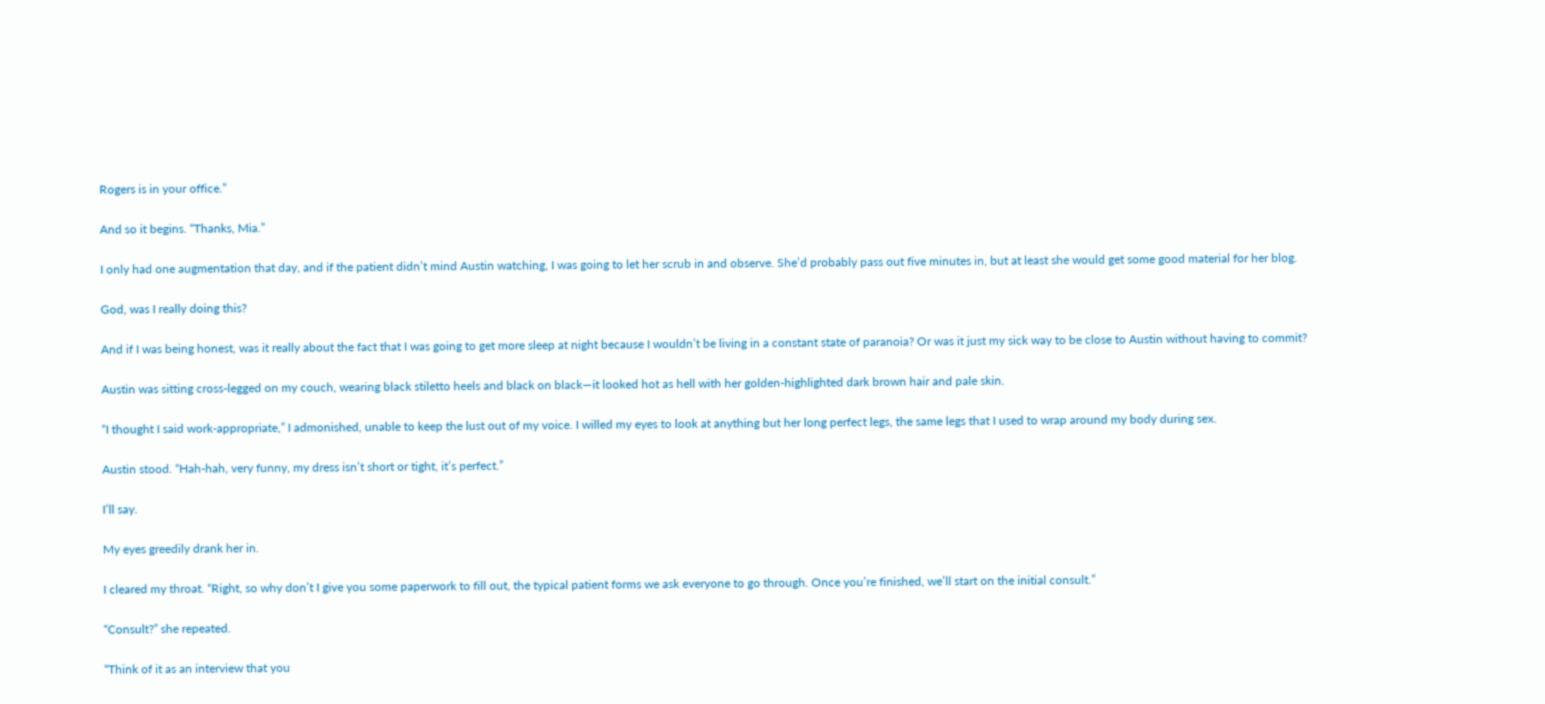Rogers is in your office.”

And so it begins. “Thanks, Mia.”

I only had one augmentation that day, and if the patient didn’t mind Austin watching, I was going to let her scrub in and observe. She’d probably pass out five minutes in, but at least she would get some good material for her blog.

God, was I really doing this?

And if I was being honest, was it really about the fact that I was going to get more sleep at night because I wouldn’t be living in a constant state of paranoia? Or was it just my sick way to be close to Austin without having to commit?

Austin was sitting cross-legged on my couch, wearing black stiletto heels and black on black—it looked hot as hell with her golden-highlighted dark brown hair and pale skin.

“I thought I said work-appropriate,” I admonished, unable to keep the lust out of my voice. I willed my eyes to look at anything but her long perfect legs, the same legs that I used to wrap around my body during sex.

Austin stood. “Hah-hah, very funny, my dress isn’t short or tight, it’s perfect.”

I’ll say.

My eyes greedily drank her in.

I cleared my throat. “Right, so why don’t I give you some paperwork to fill out, the typical patient forms we ask everyone to go through. Once you’re finished, we’ll start on the initial consult.”

“Consult?” she repeated.

“Think of it as an interview that you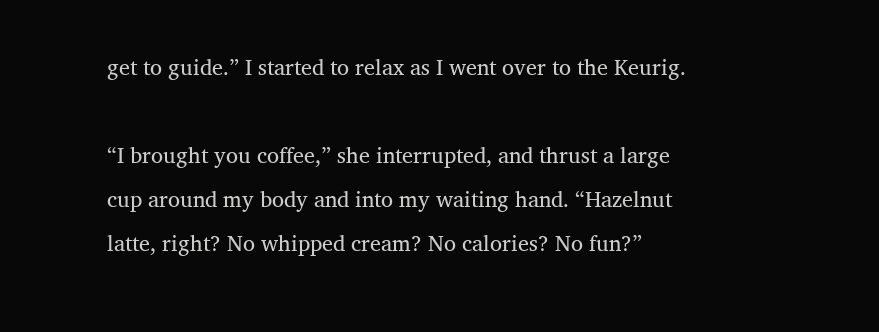get to guide.” I started to relax as I went over to the Keurig.

“I brought you coffee,” she interrupted, and thrust a large cup around my body and into my waiting hand. “Hazelnut latte, right? No whipped cream? No calories? No fun?”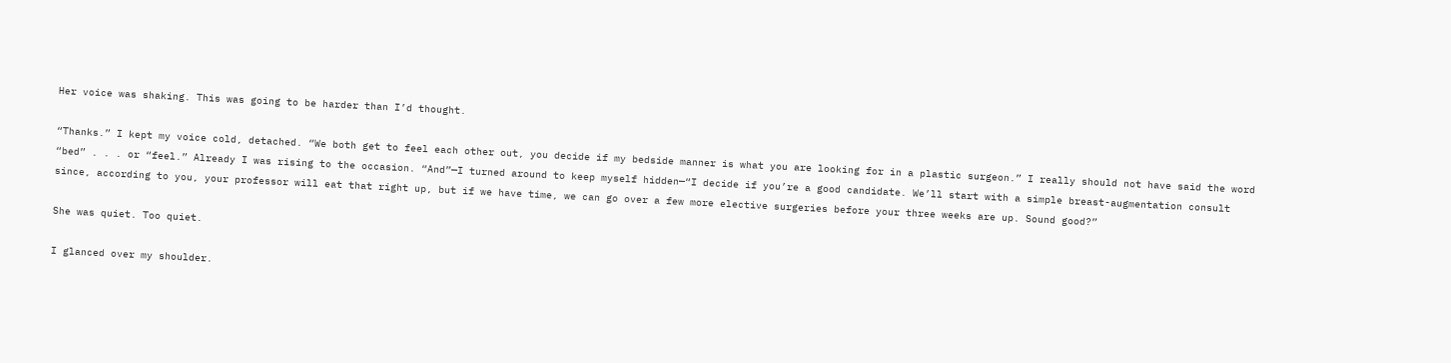Her voice was shaking. This was going to be harder than I’d thought.

“Thanks.” I kept my voice cold, detached. “We both get to feel each other out, you decide if my bedside manner is what you are looking for in a plastic surgeon.” I really should not have said the word “bed” . . . or “feel.” Already I was rising to the occasion. “And”—I turned around to keep myself hidden—“I decide if you’re a good candidate. We’ll start with a simple breast-augmentation consult since, according to you, your professor will eat that right up, but if we have time, we can go over a few more elective surgeries before your three weeks are up. Sound good?”

She was quiet. Too quiet.

I glanced over my shoulder.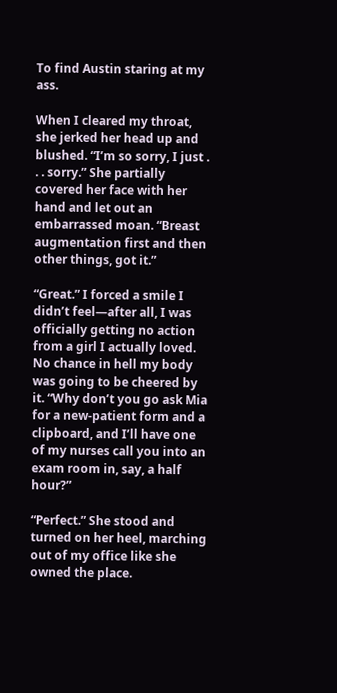To find Austin staring at my ass.

When I cleared my throat, she jerked her head up and blushed. “I’m so sorry, I just . . . sorry.” She partially covered her face with her hand and let out an embarrassed moan. “Breast augmentation first and then other things, got it.”

“Great.” I forced a smile I didn’t feel—after all, I was officially getting no action from a girl I actually loved. No chance in hell my body was going to be cheered by it. “Why don’t you go ask Mia for a new-patient form and a clipboard, and I’ll have one of my nurses call you into an exam room in, say, a half hour?”

“Perfect.” She stood and turned on her heel, marching out of my office like she owned the place.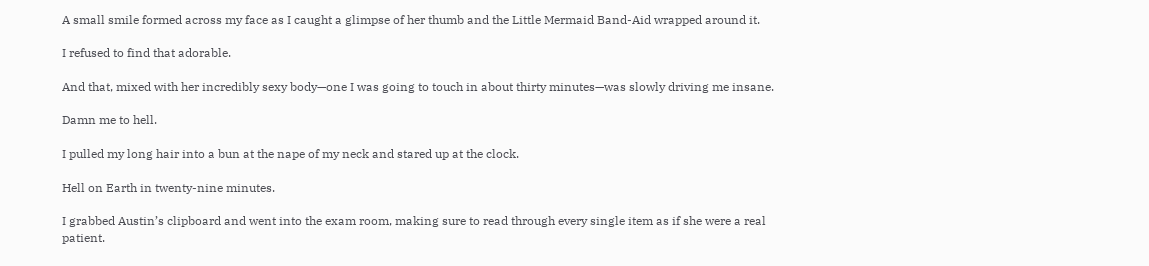A small smile formed across my face as I caught a glimpse of her thumb and the Little Mermaid Band-Aid wrapped around it.

I refused to find that adorable.

And that, mixed with her incredibly sexy body—one I was going to touch in about thirty minutes—was slowly driving me insane.

Damn me to hell.

I pulled my long hair into a bun at the nape of my neck and stared up at the clock.

Hell on Earth in twenty-nine minutes.

I grabbed Austin’s clipboard and went into the exam room, making sure to read through every single item as if she were a real patient.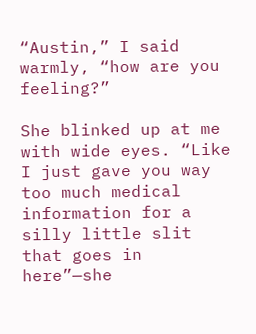“Austin,” I said warmly, “how are you feeling?”

She blinked up at me with wide eyes. “Like I just gave you way too much medical information for a silly little slit that goes in here”—she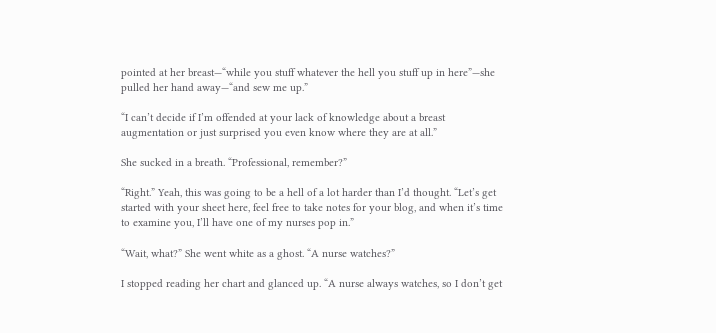pointed at her breast—“while you stuff whatever the hell you stuff up in here”—she pulled her hand away—“and sew me up.”

“I can’t decide if I’m offended at your lack of knowledge about a breast augmentation or just surprised you even know where they are at all.”

She sucked in a breath. “Professional, remember?”

“Right.” Yeah, this was going to be a hell of a lot harder than I’d thought. “Let’s get started with your sheet here, feel free to take notes for your blog, and when it’s time to examine you, I’ll have one of my nurses pop in.”

“Wait, what?” She went white as a ghost. “A nurse watches?”

I stopped reading her chart and glanced up. “A nurse always watches, so I don’t get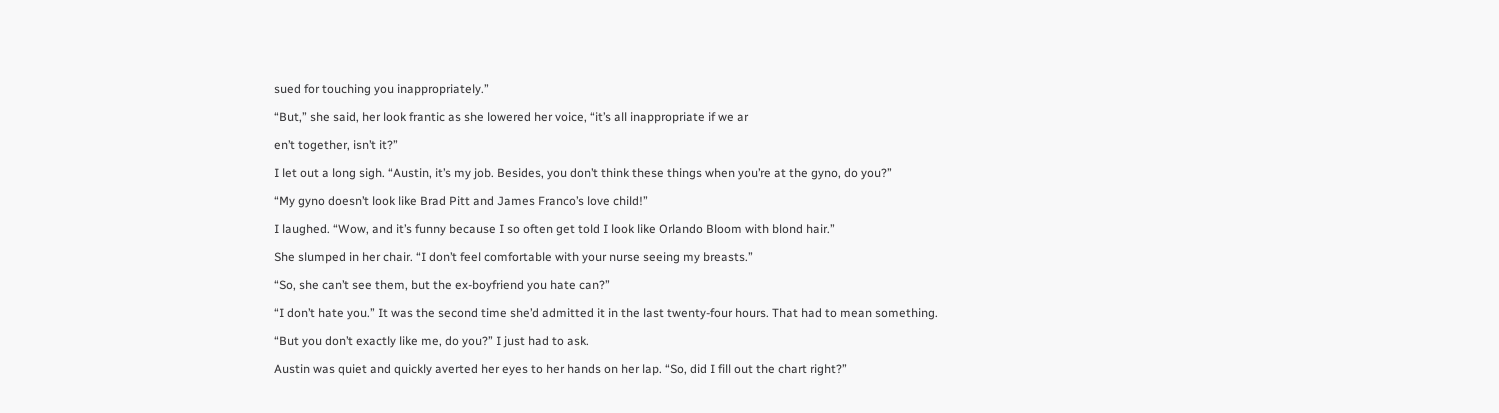sued for touching you inappropriately.”

“But,” she said, her look frantic as she lowered her voice, “it’s all inappropriate if we ar

en’t together, isn’t it?”

I let out a long sigh. “Austin, it’s my job. Besides, you don’t think these things when you’re at the gyno, do you?”

“My gyno doesn’t look like Brad Pitt and James Franco’s love child!”

I laughed. “Wow, and it’s funny because I so often get told I look like Orlando Bloom with blond hair.”

She slumped in her chair. “I don’t feel comfortable with your nurse seeing my breasts.”

“So, she can’t see them, but the ex-boyfriend you hate can?”

“I don’t hate you.” It was the second time she’d admitted it in the last twenty-four hours. That had to mean something.

“But you don’t exactly like me, do you?” I just had to ask.

Austin was quiet and quickly averted her eyes to her hands on her lap. “So, did I fill out the chart right?”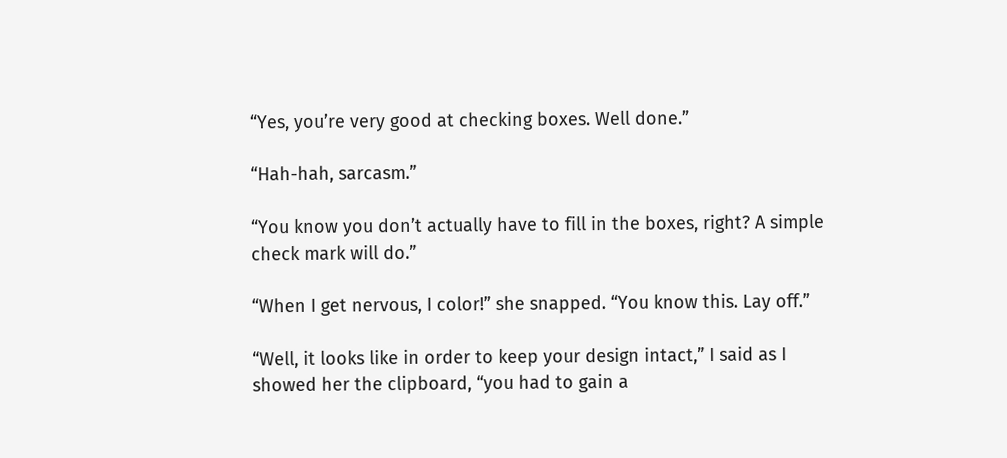“Yes, you’re very good at checking boxes. Well done.”

“Hah-hah, sarcasm.”

“You know you don’t actually have to fill in the boxes, right? A simple check mark will do.”

“When I get nervous, I color!” she snapped. “You know this. Lay off.”

“Well, it looks like in order to keep your design intact,” I said as I showed her the clipboard, “you had to gain a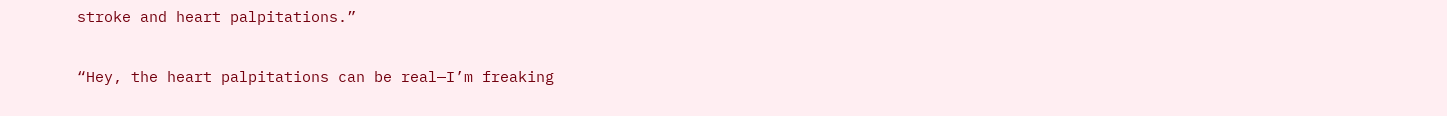stroke and heart palpitations.”

“Hey, the heart palpitations can be real—I’m freaking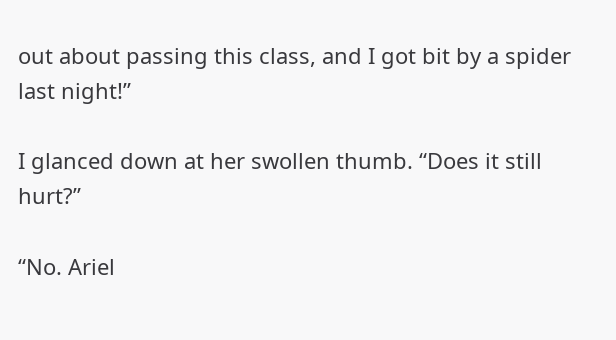out about passing this class, and I got bit by a spider last night!”

I glanced down at her swollen thumb. “Does it still hurt?”

“No. Ariel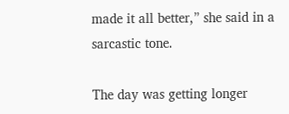made it all better,” she said in a sarcastic tone.

The day was getting longer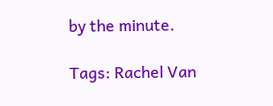by the minute.

Tags: Rachel Van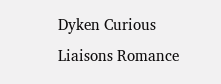Dyken Curious Liaisons Romance